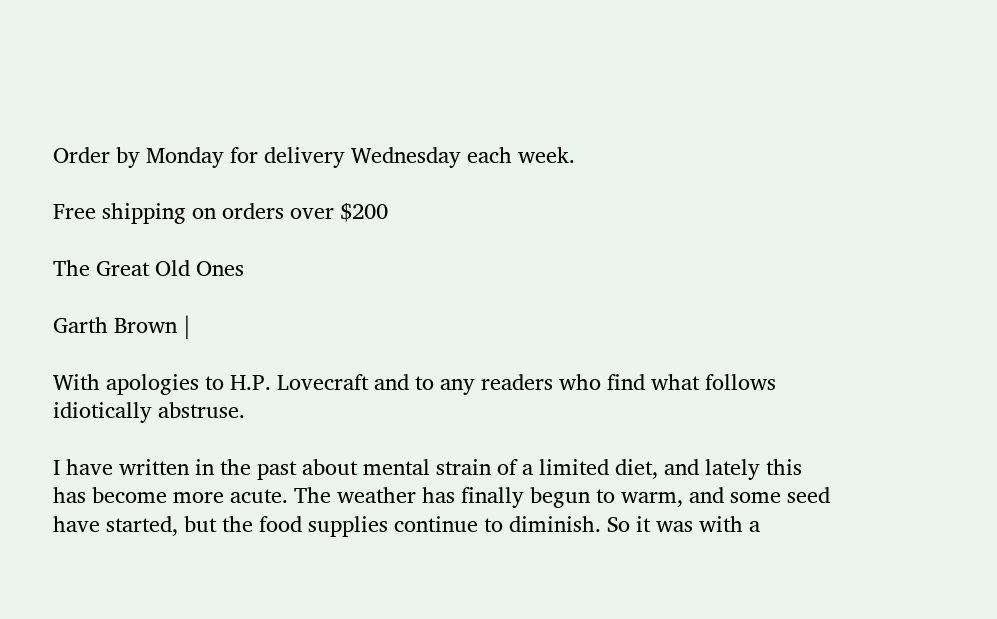Order by Monday for delivery Wednesday each week.

Free shipping on orders over $200

The Great Old Ones

Garth Brown |

With apologies to H.P. Lovecraft and to any readers who find what follows idiotically abstruse.

I have written in the past about mental strain of a limited diet, and lately this has become more acute. The weather has finally begun to warm, and some seed have started, but the food supplies continue to diminish. So it was with a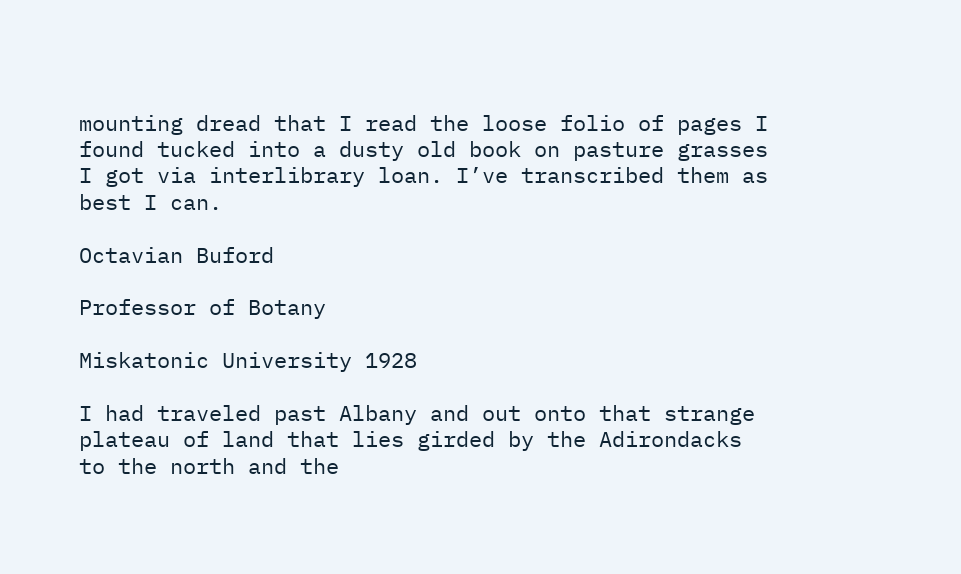mounting dread that I read the loose folio of pages I found tucked into a dusty old book on pasture grasses I got via interlibrary loan. I’ve transcribed them as best I can.

Octavian Buford

Professor of Botany

Miskatonic University 1928

I had traveled past Albany and out onto that strange plateau of land that lies girded by the Adirondacks to the north and the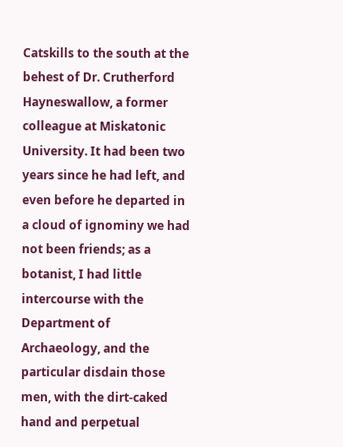Catskills to the south at the behest of Dr. Crutherford Hayneswallow, a former colleague at Miskatonic University. It had been two years since he had left, and even before he departed in a cloud of ignominy we had not been friends; as a botanist, I had little intercourse with the Department of Archaeology, and the particular disdain those men, with the dirt-caked hand and perpetual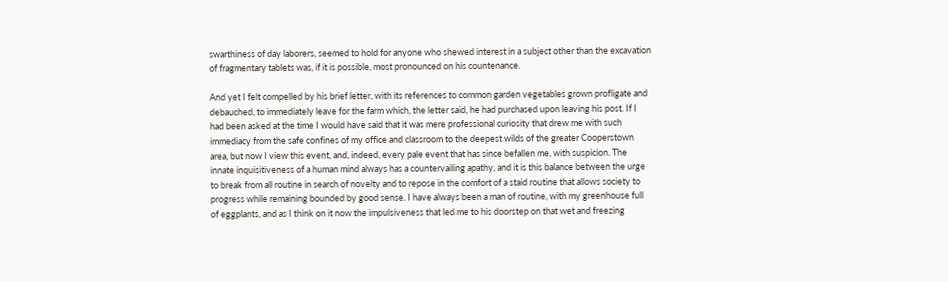swarthiness of day laborers, seemed to hold for anyone who shewed interest in a subject other than the excavation of fragmentary tablets was, if it is possible, most pronounced on his countenance.

And yet I felt compelled by his brief letter, with its references to common garden vegetables grown profligate and debauched, to immediately leave for the farm which, the letter said, he had purchased upon leaving his post. If I had been asked at the time I would have said that it was mere professional curiosity that drew me with such immediacy from the safe confines of my office and classroom to the deepest wilds of the greater Cooperstown area, but now I view this event, and, indeed, every pale event that has since befallen me, with suspicion. The innate inquisitiveness of a human mind always has a countervailing apathy, and it is this balance between the urge to break from all routine in search of novelty and to repose in the comfort of a staid routine that allows society to progress while remaining bounded by good sense. I have always been a man of routine, with my greenhouse full of eggplants, and as I think on it now the impulsiveness that led me to his doorstep on that wet and freezing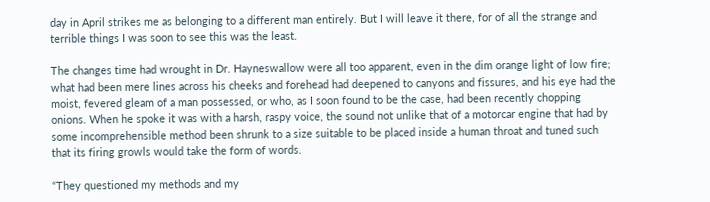day in April strikes me as belonging to a different man entirely. But I will leave it there, for of all the strange and terrible things I was soon to see this was the least.

The changes time had wrought in Dr. Hayneswallow were all too apparent, even in the dim orange light of low fire; what had been mere lines across his cheeks and forehead had deepened to canyons and fissures, and his eye had the moist, fevered gleam of a man possessed, or who, as I soon found to be the case, had been recently chopping onions. When he spoke it was with a harsh, raspy voice, the sound not unlike that of a motorcar engine that had by some incomprehensible method been shrunk to a size suitable to be placed inside a human throat and tuned such that its firing growls would take the form of words.

“They questioned my methods and my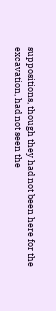suppositions, though they had not been here for the excavation, had not seen the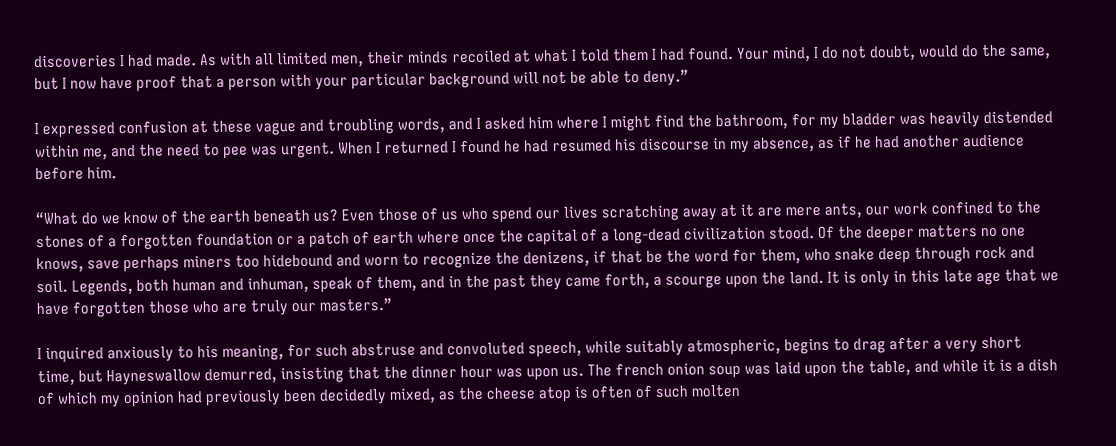discoveries I had made. As with all limited men, their minds recoiled at what I told them I had found. Your mind, I do not doubt, would do the same, but I now have proof that a person with your particular background will not be able to deny.”

I expressed confusion at these vague and troubling words, and I asked him where I might find the bathroom, for my bladder was heavily distended within me, and the need to pee was urgent. When I returned I found he had resumed his discourse in my absence, as if he had another audience before him.

“What do we know of the earth beneath us? Even those of us who spend our lives scratching away at it are mere ants, our work confined to the stones of a forgotten foundation or a patch of earth where once the capital of a long-dead civilization stood. Of the deeper matters no one knows, save perhaps miners too hidebound and worn to recognize the denizens, if that be the word for them, who snake deep through rock and soil. Legends, both human and inhuman, speak of them, and in the past they came forth, a scourge upon the land. It is only in this late age that we have forgotten those who are truly our masters.”

I inquired anxiously to his meaning, for such abstruse and convoluted speech, while suitably atmospheric, begins to drag after a very short time, but Hayneswallow demurred, insisting that the dinner hour was upon us. The french onion soup was laid upon the table, and while it is a dish of which my opinion had previously been decidedly mixed, as the cheese atop is often of such molten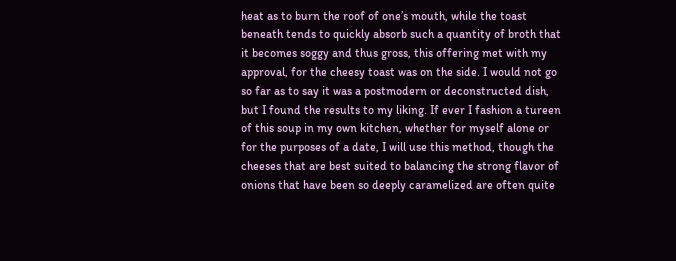heat as to burn the roof of one’s mouth, while the toast beneath tends to quickly absorb such a quantity of broth that it becomes soggy and thus gross, this offering met with my approval, for the cheesy toast was on the side. I would not go so far as to say it was a postmodern or deconstructed dish, but I found the results to my liking. If ever I fashion a tureen of this soup in my own kitchen, whether for myself alone or for the purposes of a date, I will use this method, though the cheeses that are best suited to balancing the strong flavor of onions that have been so deeply caramelized are often quite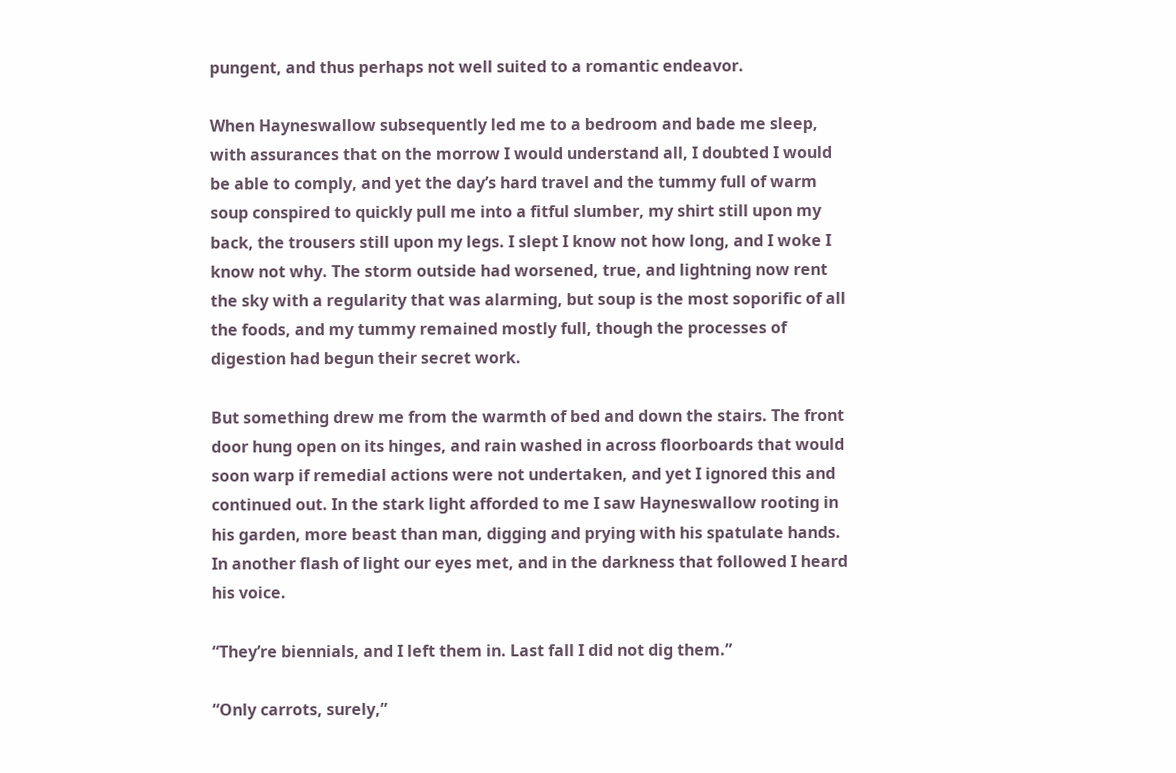pungent, and thus perhaps not well suited to a romantic endeavor.

When Hayneswallow subsequently led me to a bedroom and bade me sleep, with assurances that on the morrow I would understand all, I doubted I would be able to comply, and yet the day’s hard travel and the tummy full of warm soup conspired to quickly pull me into a fitful slumber, my shirt still upon my back, the trousers still upon my legs. I slept I know not how long, and I woke I know not why. The storm outside had worsened, true, and lightning now rent the sky with a regularity that was alarming, but soup is the most soporific of all the foods, and my tummy remained mostly full, though the processes of digestion had begun their secret work.

But something drew me from the warmth of bed and down the stairs. The front door hung open on its hinges, and rain washed in across floorboards that would soon warp if remedial actions were not undertaken, and yet I ignored this and continued out. In the stark light afforded to me I saw Hayneswallow rooting in his garden, more beast than man, digging and prying with his spatulate hands. In another flash of light our eyes met, and in the darkness that followed I heard his voice.

“They’re biennials, and I left them in. Last fall I did not dig them.”

“Only carrots, surely,”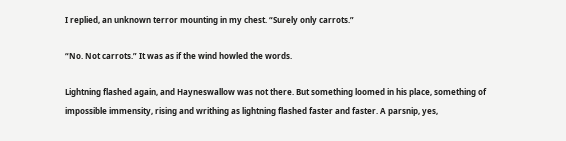I replied, an unknown terror mounting in my chest. “Surely only carrots.”

“No. Not carrots.” It was as if the wind howled the words.

Lightning flashed again, and Hayneswallow was not there. But something loomed in his place, something of impossible immensity, rising and writhing as lightning flashed faster and faster. A parsnip, yes,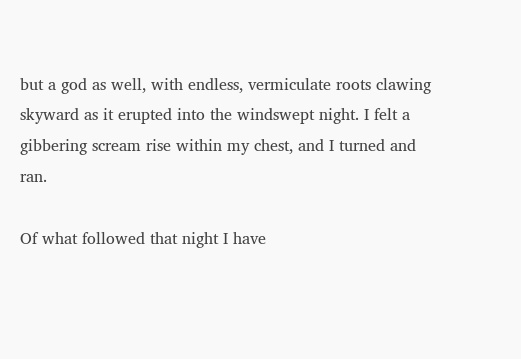but a god as well, with endless, vermiculate roots clawing skyward as it erupted into the windswept night. I felt a gibbering scream rise within my chest, and I turned and ran.

Of what followed that night I have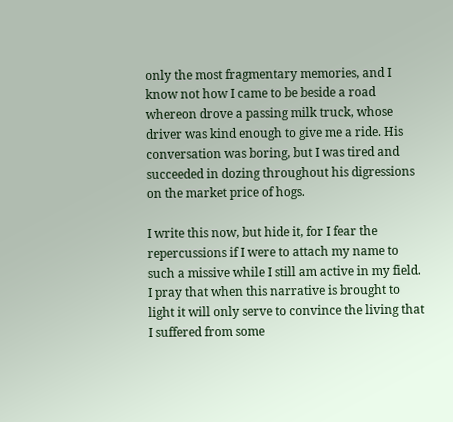only the most fragmentary memories, and I know not how I came to be beside a road whereon drove a passing milk truck, whose driver was kind enough to give me a ride. His conversation was boring, but I was tired and succeeded in dozing throughout his digressions on the market price of hogs.

I write this now, but hide it, for I fear the repercussions if I were to attach my name to such a missive while I still am active in my field. I pray that when this narrative is brought to light it will only serve to convince the living that I suffered from some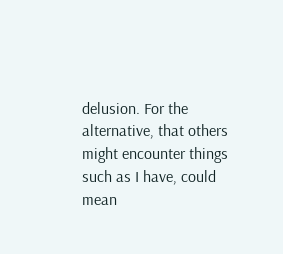delusion. For the alternative, that others might encounter things such as I have, could mean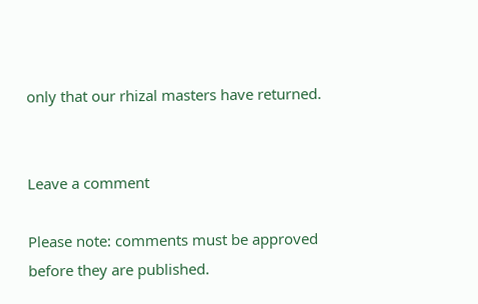only that our rhizal masters have returned.


Leave a comment

Please note: comments must be approved before they are published.